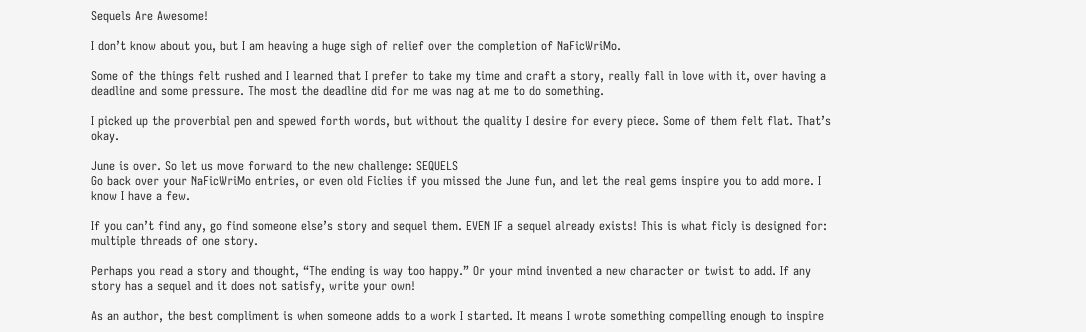Sequels Are Awesome!

I don’t know about you, but I am heaving a huge sigh of relief over the completion of NaFicWriMo.

Some of the things felt rushed and I learned that I prefer to take my time and craft a story, really fall in love with it, over having a deadline and some pressure. The most the deadline did for me was nag at me to do something.

I picked up the proverbial pen and spewed forth words, but without the quality I desire for every piece. Some of them felt flat. That’s okay.

June is over. So let us move forward to the new challenge: SEQUELS
Go back over your NaFicWriMo entries, or even old Ficlies if you missed the June fun, and let the real gems inspire you to add more. I know I have a few.

If you can’t find any, go find someone else’s story and sequel them. EVEN IF a sequel already exists! This is what ficly is designed for: multiple threads of one story.

Perhaps you read a story and thought, “The ending is way too happy.” Or your mind invented a new character or twist to add. If any story has a sequel and it does not satisfy, write your own!

As an author, the best compliment is when someone adds to a work I started. It means I wrote something compelling enough to inspire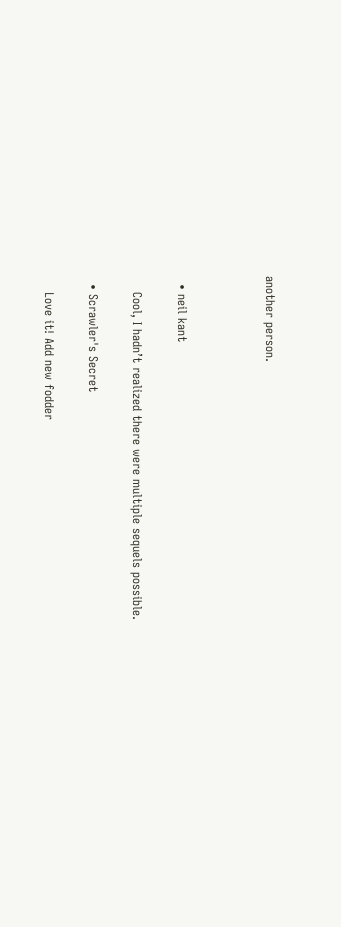another person.



  • neil kant

    Cool, I hadn’t realized there were multiple sequels possible.

  • Scrawler's Secret

    Love it! Add new fodder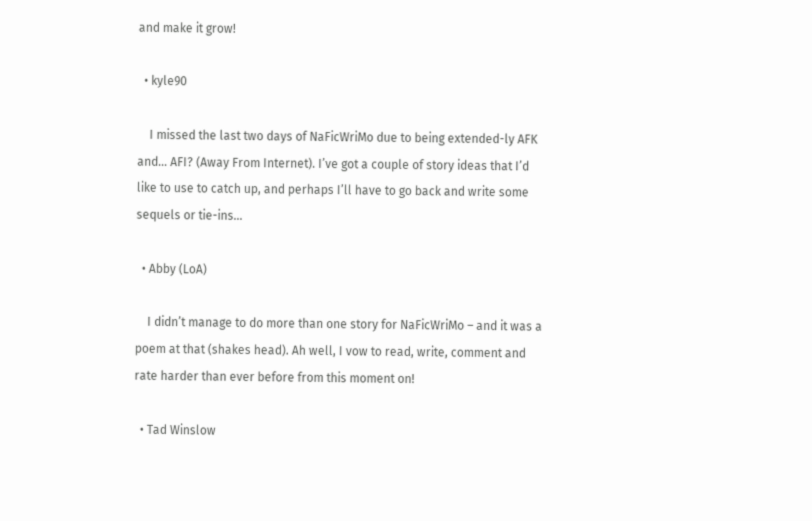and make it grow!

  • kyle90

    I missed the last two days of NaFicWriMo due to being extended-ly AFK and… AFI? (Away From Internet). I’ve got a couple of story ideas that I’d like to use to catch up, and perhaps I’ll have to go back and write some sequels or tie-ins…

  • Abby (LoA)

    I didn’t manage to do more than one story for NaFicWriMo – and it was a poem at that (shakes head). Ah well, I vow to read, write, comment and rate harder than ever before from this moment on!

  • Tad Winslow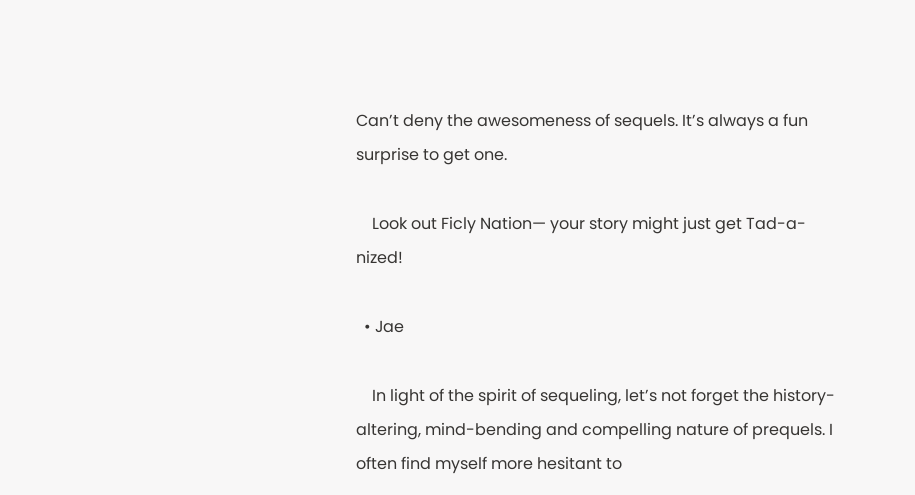Can’t deny the awesomeness of sequels. It’s always a fun surprise to get one.

    Look out Ficly Nation— your story might just get Tad-a-nized!

  • Jae

    In light of the spirit of sequeling, let’s not forget the history-altering, mind-bending and compelling nature of prequels. I often find myself more hesitant to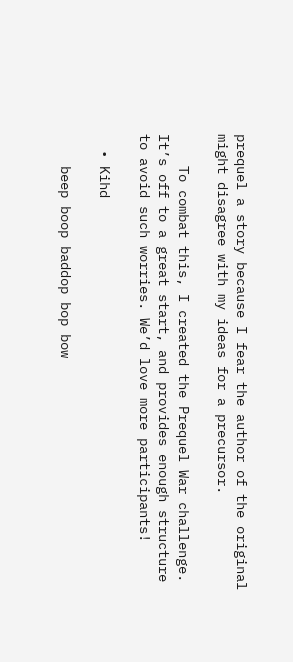prequel a story because I fear the author of the original might disagree with my ideas for a precursor.

    To combat this, I created the Prequel War challenge. It’s off to a great start, and provides enough structure to avoid such worries. We’d love more participants!

  • Kihd

    beep boop baddop bop bow